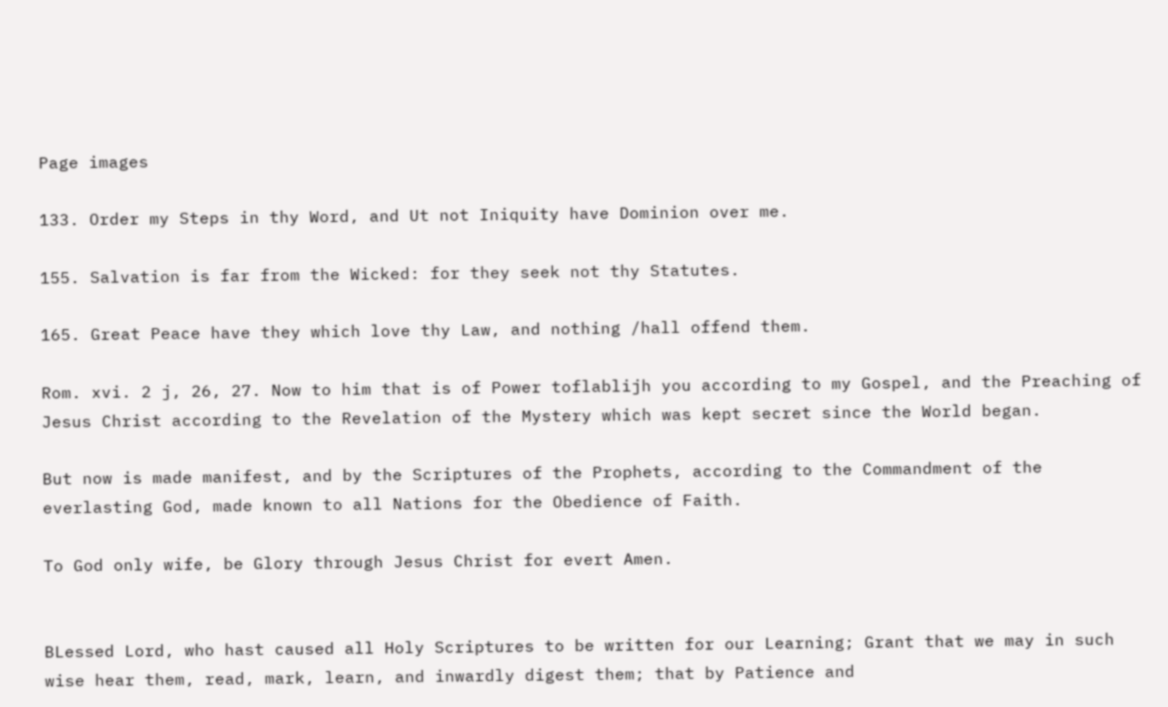Page images

133. Order my Steps in thy Word, and Ut not Iniquity have Dominion over me.

155. Salvation is far from the Wicked: for they seek not thy Statutes.

165. Great Peace have they which love thy Law, and nothing /hall offend them.

Rom. xvi. 2 j, 26, 27. Now to him that is of Power toflablijh you according to my Gospel, and the Preaching of Jesus Christ according to the Revelation of the Mystery which was kept secret since the World began.

But now is made manifest, and by the Scriptures of the Prophets, according to the Commandment of the everlasting God, made known to all Nations for the Obedience of Faith.

To God only wife, be Glory through Jesus Christ for evert Amen.


BLessed Lord, who hast caused all Holy Scriptures to be written for our Learning; Grant that we may in such wise hear them, read, mark, learn, and inwardly digest them; that by Patience and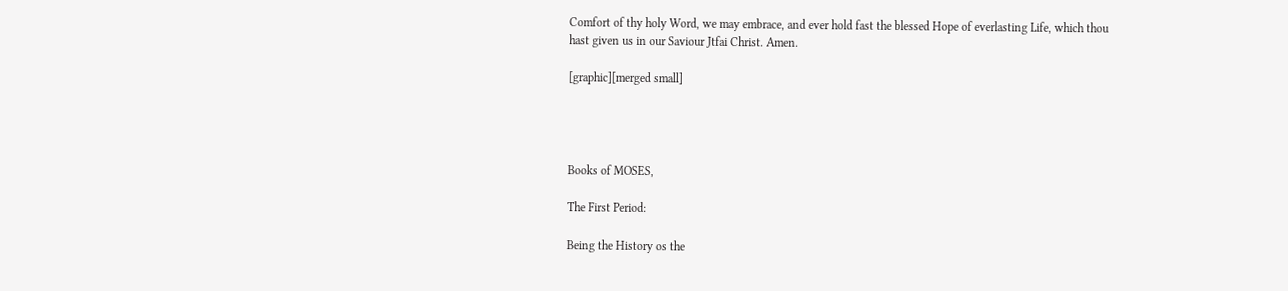Comfort of thy holy Word, we may embrace, and ever hold fast the blessed Hope of everlasting Life, which thou hast given us in our Saviour Jtfai Christ. Amen.

[graphic][merged small]




Books of MOSES,

The First Period:

Being the History os the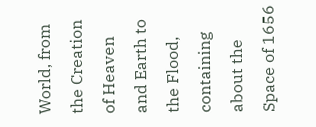World, from the Creation of Heaven and Earth to the Flood, containing about the Space of 1656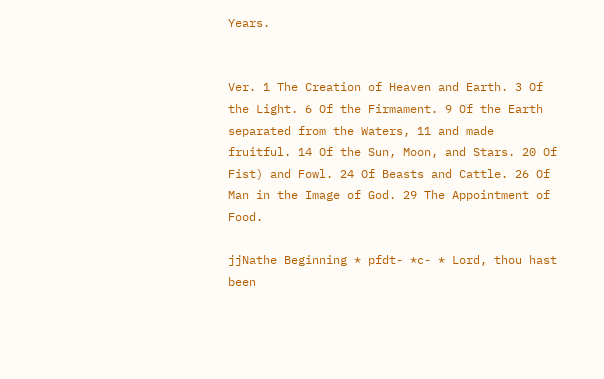Years.


Ver. 1 The Creation of Heaven and Earth. 3 Of the Light. 6 Of the Firmament. 9 Of the Earth separated from the Waters, 11 and made fruitful. 14 Of the Sun, Moon, and Stars. 20 Of Fist) and Fowl. 24 Of Beasts and Cattle. 26 Of Man in the Image of God. 29 The Appointment of Food.

jjNathe Beginning * pfdt- *c- * Lord, thou hast been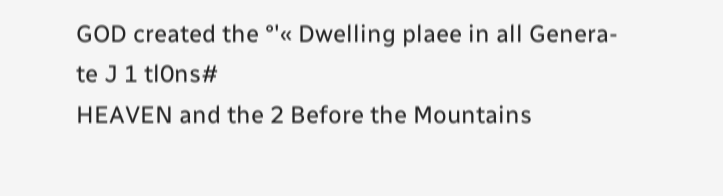GOD created the °'« Dwelling plaee in all Genera-
te J 1 tl0ns#
HEAVEN and the 2 Before the Mountains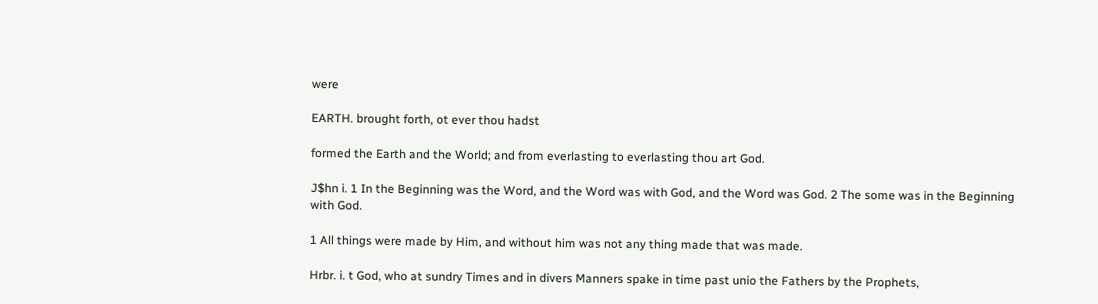were

EARTH. brought forth, ot ever thou hadst

formed the Earth and the World; and from everlasting to everlasting thou art God.

J$hn i. 1 In the Beginning was the Word, and the Word was with God, and the Word was God. 2 The some was in the Beginning with God.

1 All things were made by Him, and without him was not any thing made that was made.

Hrbr. i. t God, who at sundry Times and in divers Manners spake in time past unio the Fathers by the Prophets,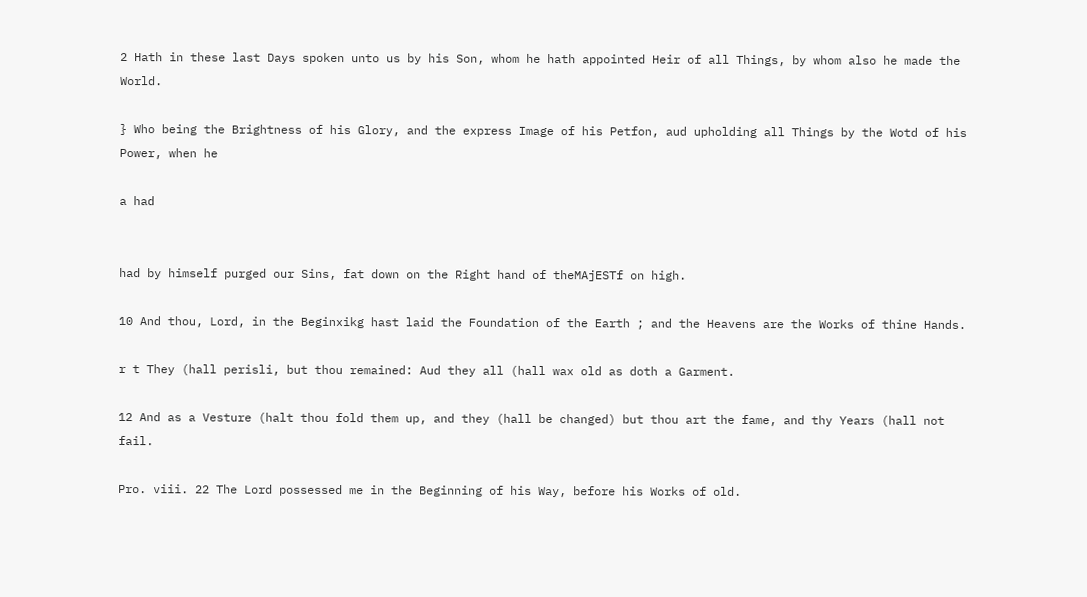2 Hath in these last Days spoken unto us by his Son, whom he hath appointed Heir of all Things, by whom also he made the World.

} Who being the Brightness of his Glory, and the express Image of his Petfon, aud upholding all Things by the Wotd of his Power, when he

a had


had by himself purged our Sins, fat down on the Right hand of theMAjESTf on high.

10 And thou, Lord, in the Beginxikg hast laid the Foundation of the Earth ; and the Heavens are the Works of thine Hands.

r t They (hall perisli, but thou remained: Aud they all (hall wax old as doth a Garment.

12 And as a Vesture (halt thou fold them up, and they (hall be changed) but thou art the fame, and thy Years (hall not fail.

Pro. viii. 22 The Lord possessed me in the Beginning of his Way, before his Works of old.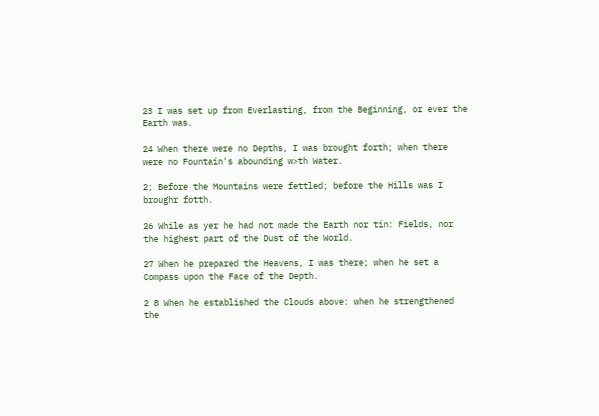23 I was set up from Everlasting, from the Beginning, or ever the Earth was.

24 When there were no Depths, I was brought forth; when there were no Fountain's abounding w>th Water.

2; Before the Mountains were fettled; before the Hills was I broughr fotth.

26 While as yer he had not made the Earth nor tin: Fields, nor the highest part of the Dust of the World.

27 When he prepared the Heavens, I was there; when he set a Compass upon the Face of the Depth.

2 8 When he established the Clouds above: when he strengthened the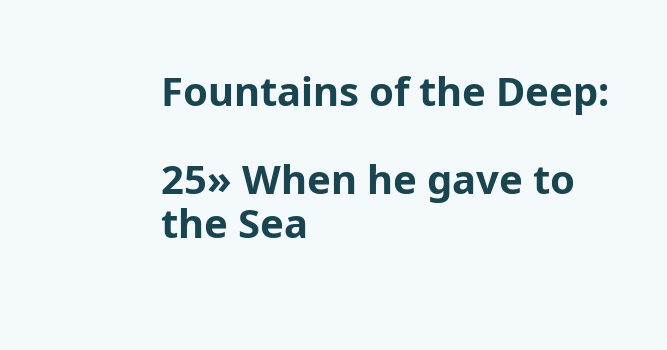Fountains of the Deep:

25» When he gave to the Sea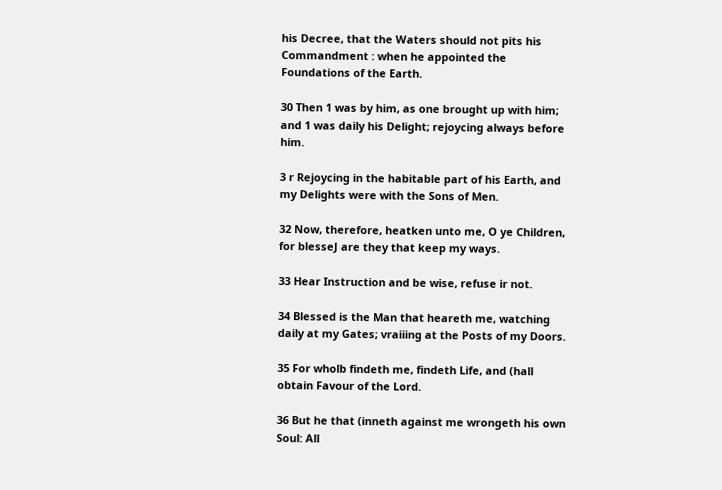his Decree, that the Waters should not pits his Commandment : when he appointed the Foundations of the Earth.

30 Then 1 was by him, as one brought up with him; and 1 was daily his Delight; rejoycing always before him.

3 r Rejoycing in the habitable part of his Earth, and my Delights were with the Sons of Men.

32 Now, therefore, heatken unto me, O ye Children, for blesseJ are they that keep my ways.

33 Hear Instruction and be wise, refuse ir not.

34 Blessed is the Man that heareth me, watching daily at my Gates; vraiiing at the Posts of my Doors.

35 For wholb findeth me, findeth Life, and (hall obtain Favour of the Lord.

36 But he that (inneth against me wrongeth his own Soul: All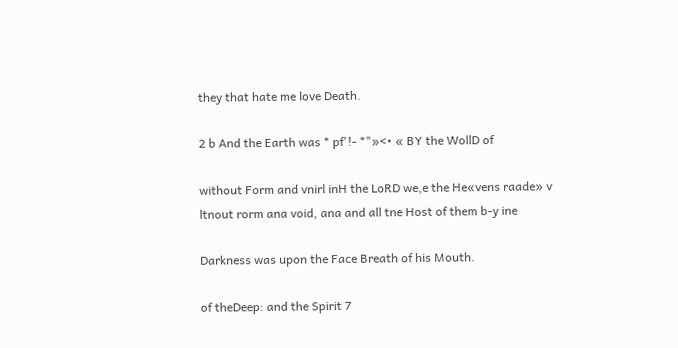they that hate me love Death.

2 b And the Earth was * pf'!- *"»<• « BY the WollD of

without Form and vnirl inH the LoRD we,e the He«vens raade» v ltnout rorm ana void, ana and all tne Host of them b-y ine

Darkness was upon the Face Breath of his Mouth.

of theDeep: and the Spirit 7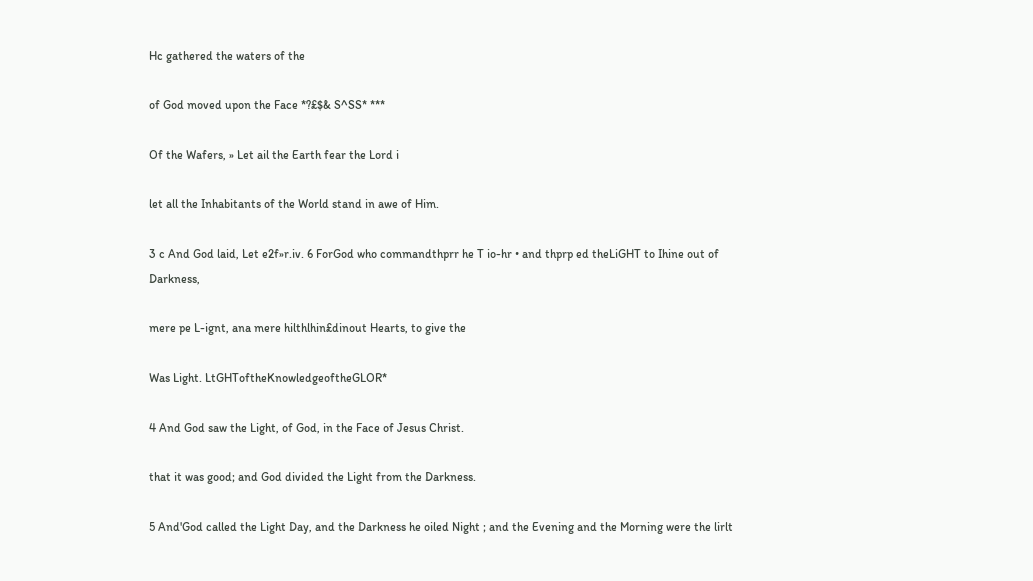Hc gathered the waters of the

of God moved upon the Face *?£$& S^SS* ***

Of the Wafers, » Let ail the Earth fear the Lord i

let all the Inhabitants of the World stand in awe of Him.

3 c And God laid, Let e2f»r.iv. 6 ForGod who commandthprr he T io-hr • and thprp ed theLiGHT to Ihine out of Darkness,

mere pe L-ignt, ana mere hilthlhin£dinout Hearts, to give the

Was Light. LtGHToftheKnowledgeoftheGLOR*

4 And God saw the Light, of God, in the Face of Jesus Christ.

that it was good; and God divided the Light from the Darkness.

5 And'God called the Light Day, and the Darkness he oiled Night ; and the Evening and the Morning were the lirlt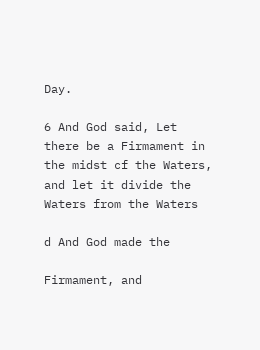Day.

6 And God said, Let there be a Firmament in the midst cf the Waters, and let it divide the Waters from the Waters

d And God made the

Firmament, and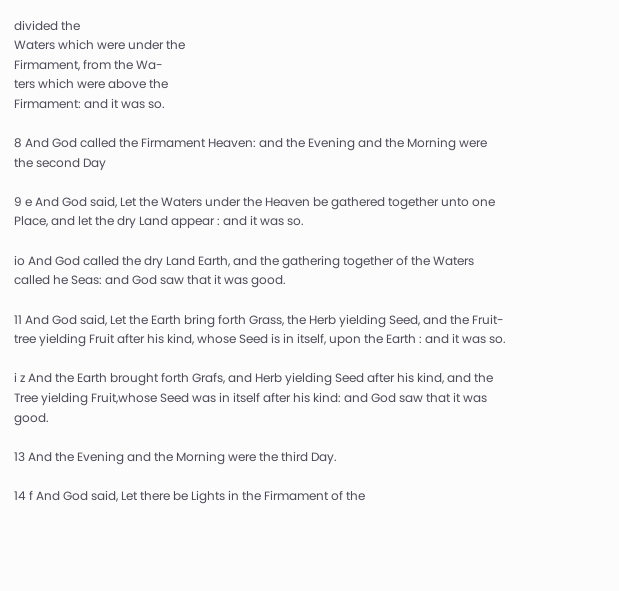divided the
Waters which were under the
Firmament, from the Wa-
ters which were above the
Firmament: and it was so.

8 And God called the Firmament Heaven: and the Evening and the Morning were the second Day

9 e And God said, Let the Waters under the Heaven be gathered together unto one Place, and let the dry Land appear : and it was so.

io And God called the dry Land Earth, and the gathering together of the Waters called he Seas: and God saw that it was good.

11 And God said, Let the Earth bring forth Grass, the Herb yielding Seed, and the Fruit-tree yielding Fruit after his kind, whose Seed is in itself, upon the Earth : and it was so.

i z And the Earth brought forth Grafs, and Herb yielding Seed after his kind, and the Tree yielding Fruit,whose Seed was in itself after his kind: and God saw that it was good.

13 And the Evening and the Morning were the third Day.

14 f And God said, Let there be Lights in the Firmament of the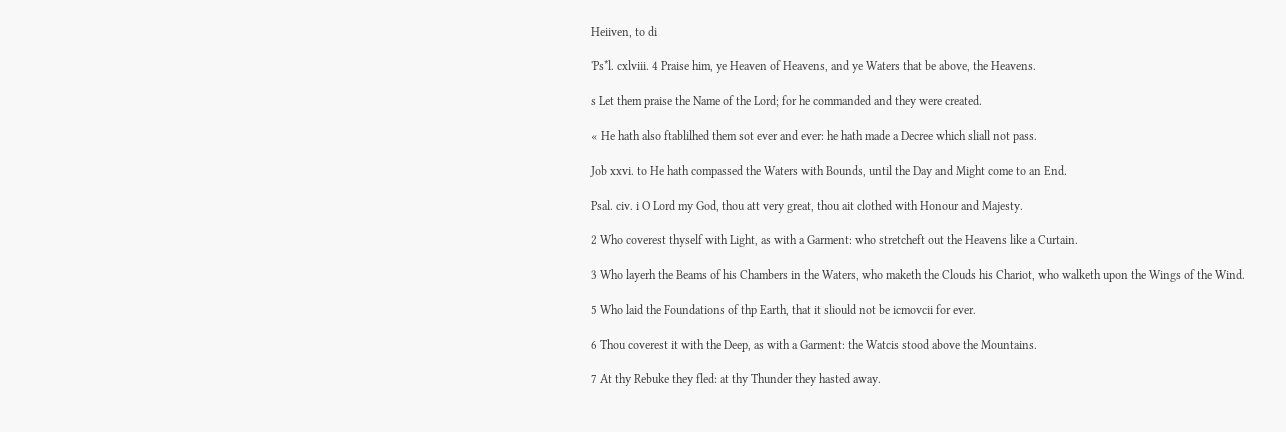Heiiven, to di

'Ps*l. cxlviii. 4 Praise him, ye Heaven of Heavens, and ye Waters that be above, the Heavens.

s Let them praise the Name of the Lord; for he commanded and they were created.

« He hath also ftablilhed them sot ever and ever: he hath made a Decree which sliall not pass.

Job xxvi. to He hath compassed the Waters with Bounds, until the Day and Might come to an End.

Psal. civ. i O Lord my God, thou att very great, thou ait clothed with Honour and Majesty.

2 Who coverest thyself with Light, as with a Garment: who stretcheft out the Heavens like a Curtain.

3 Who layerh the Beams of his Chambers in the Waters, who maketh the Clouds his Chariot, who walketh upon the Wings of the Wind.

5 Who laid the Foundations of thp Earth, that it sliould not be icmovcii for ever.

6 Thou coverest it with the Deep, as with a Garment: the Watcis stood above the Mountains.

7 At thy Rebuke they fled: at thy Thunder they hasted away.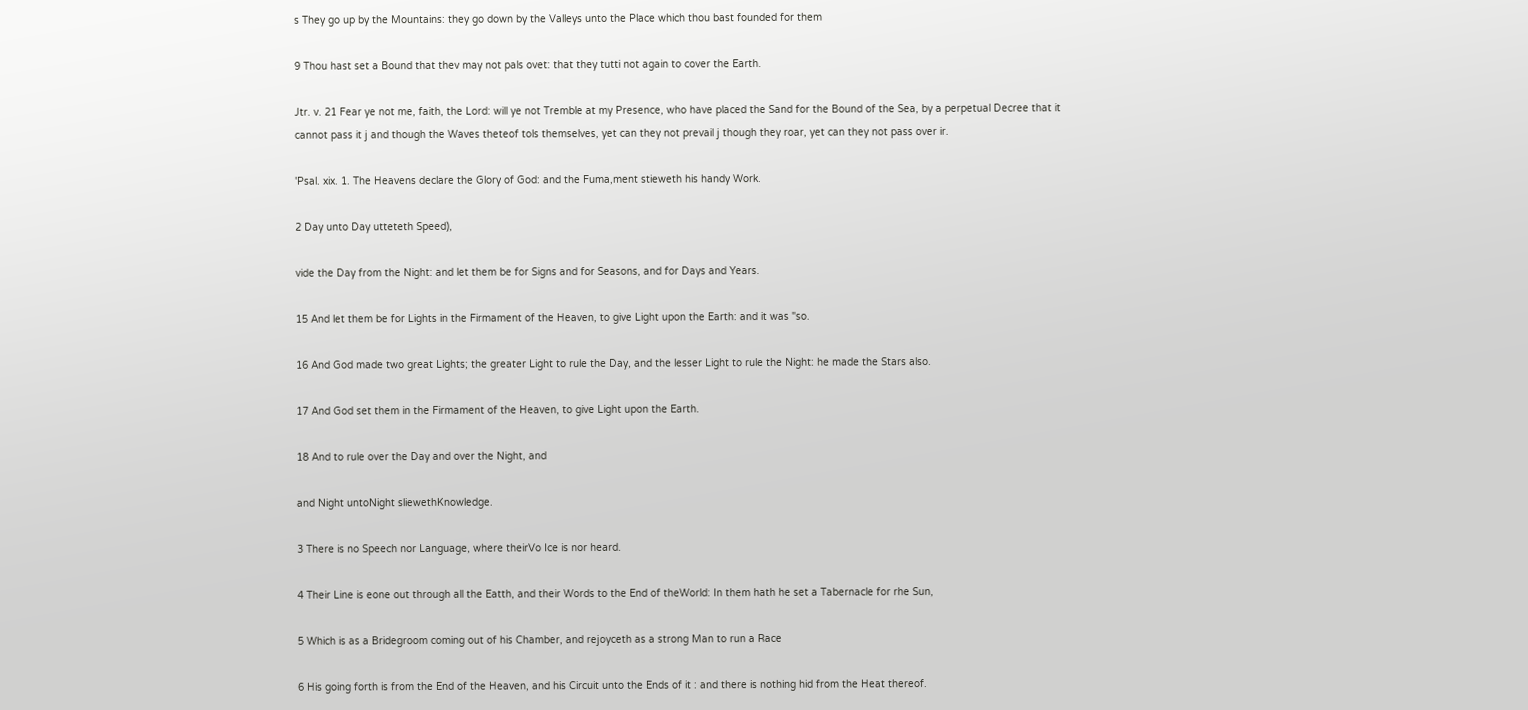s They go up by the Mountains: they go down by the Valleys unto the Place which thou bast founded for them

9 Thou hast set a Bound that thev may not pals ovet: that they tutti not again to cover the Earth.

Jtr. v. 21 Fear ye not me, faith, the Lord: will ye not Tremble at my Presence, who have placed the Sand for the Bound of the Sea, by a perpetual Decree that it cannot pass it j and though the Waves theteof tols themselves, yet can they not prevail j though they roar, yet can they not pass over ir.

'Psal. xix. 1. The Heavens declare the Glory of God: and the Fuma,ment stieweth his handy Work.

2 Day unto Day utteteth Speed),

vide the Day from the Night: and let them be for Signs and for Seasons, and for Days and Years.

15 And let them be for Lights in the Firmament of the Heaven, to give Light upon the Earth: and it was "so.

16 And God made two great Lights; the greater Light to rule the Day, and the lesser Light to rule the Night: he made the Stars also.

17 And God set them in the Firmament of the Heaven, to give Light upon the Earth.

18 And to rule over the Day and over the Night, and

and Night untoNight sliewethKnowledge.

3 There is no Speech nor Language, where theirVo Ice is nor heard.

4 Their Line is eone out through all the Eatth, and their Words to the End of theWorld: In them hath he set a Tabernacle for rhe Sun,

5 Which is as a Bridegroom coming out of his Chamber, and rejoyceth as a strong Man to run a Race

6 His going forth is from the End of the Heaven, and his Circuit unto the Ends of it : and there is nothing hid from the Heat thereof.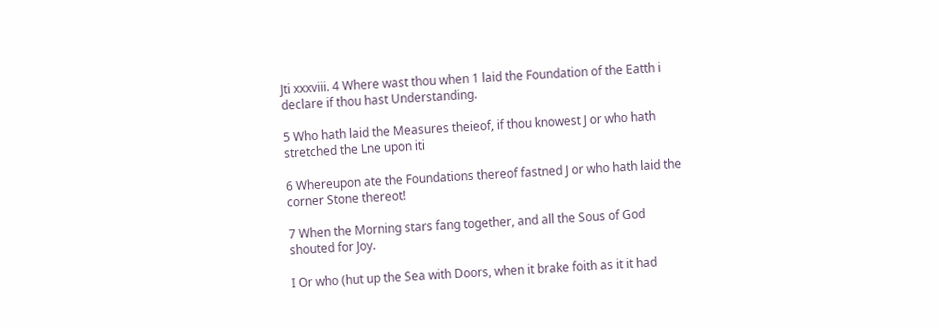Jti xxxviii. 4 Where wast thou when 1 laid the Foundation of the Eatth i declare if thou hast Understanding.

5 Who hath laid the Measures theieof, if thou knowest J or who hath stretched the Lne upon iti

6 Whereupon ate the Foundations thereof fastned J or who hath laid the corner Stone thereot!

7 When the Morning stars fang together, and all the Sous of God shouted for Joy.

I Or who (hut up the Sea with Doors, when it brake foith as it it had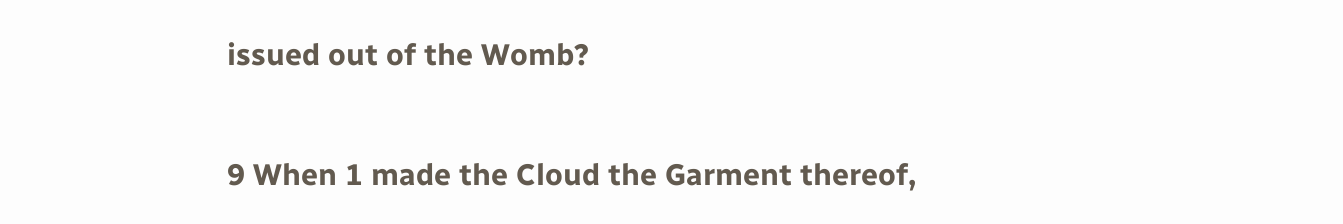issued out of the Womb?

9 When 1 made the Cloud the Garment thereof,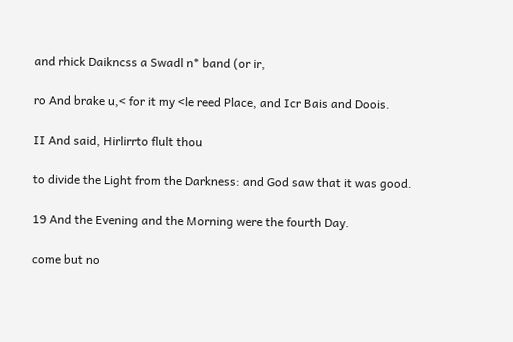and rhick Daikncss a Swadl n* band (or ir,

ro And brake u,< for it my <le reed Place, and Icr Bais and Doois.

II And said, Hirlirrto flult thou

to divide the Light from the Darkness: and God saw that it was good.

19 And the Evening and the Morning were the fourth Day.

come but no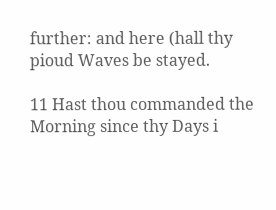further: and here (hall thy pioud Waves be stayed.

11 Hast thou commanded the Morning since thy Days i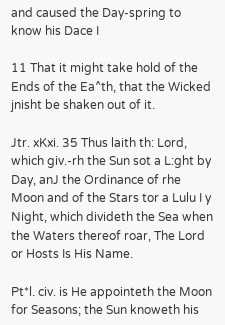and caused the Day-spring to know his Dace I

11 That it might take hold of the Ends of the Ea^th, that the Wicked jnisht be shaken out of it.

Jtr. xKxi. 35 Thus laith th: Lord, which giv.-rh the Sun sot a L:ght by Day, anJ the Ordinance of rhe Moon and of the Stars tor a Lulu I y Night, which divideth the Sea when the Waters thereof roar, The Lord or Hosts Is His Name.

Pt*l. civ. is He appointeth the Moon for Seasons; the Sun knoweth his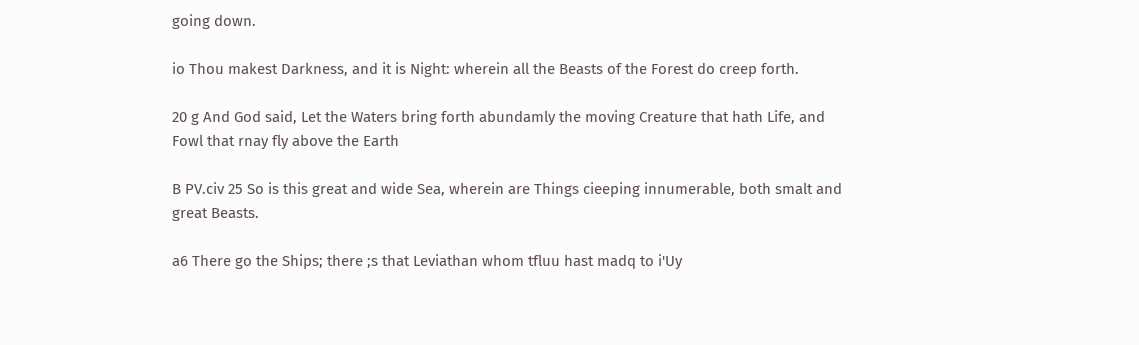going down.

io Thou makest Darkness, and it is Night: wherein all the Beasts of the Forest do creep forth.

20 g And God said, Let the Waters bring forth abundamly the moving Creature that hath Life, and Fowl that rnay fly above the Earth

B PV.civ 25 So is this great and wide Sea, wherein are Things cieeping innumerable, both smalt and great Beasts.

a6 There go the Ships; there ;s that Leviathan whom tfluu hast madq to i'Uy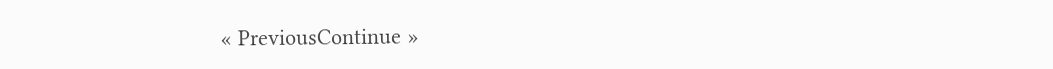« PreviousContinue »